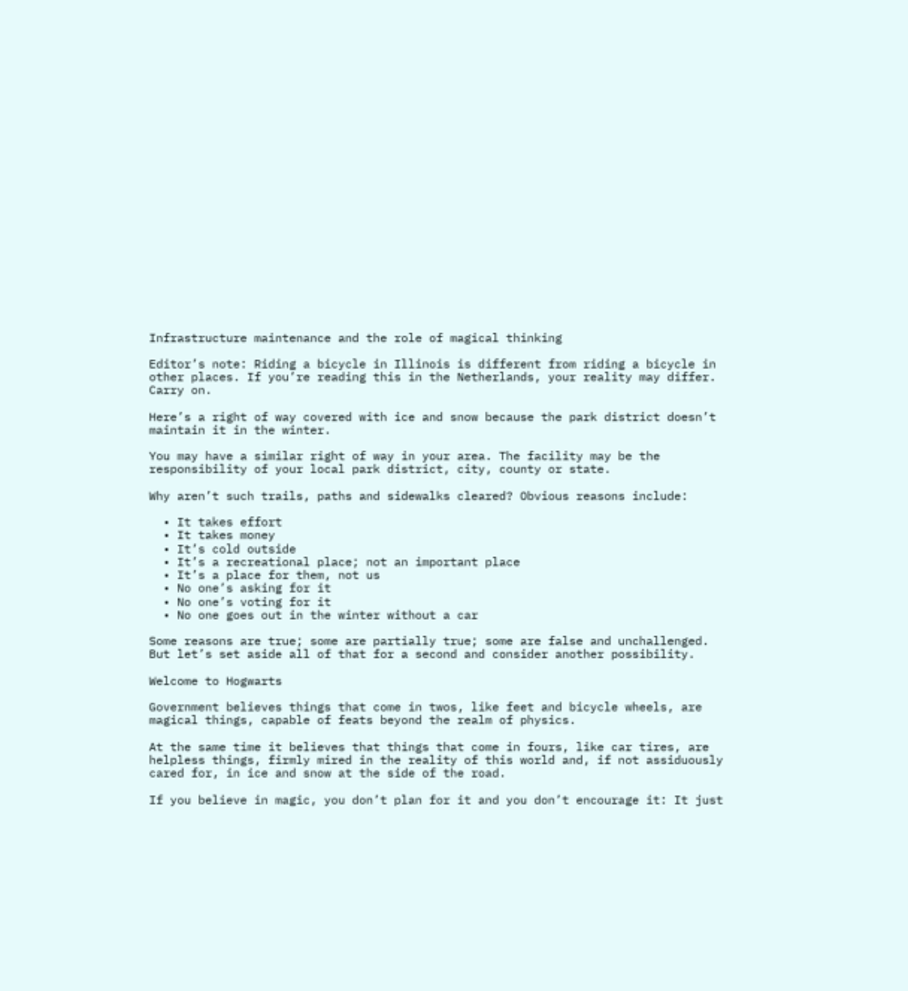Infrastructure maintenance and the role of magical thinking

Editor’s note: Riding a bicycle in Illinois is different from riding a bicycle in other places. If you’re reading this in the Netherlands, your reality may differ. Carry on.

Here’s a right of way covered with ice and snow because the park district doesn’t maintain it in the winter.

You may have a similar right of way in your area. The facility may be the responsibility of your local park district, city, county or state.

Why aren’t such trails, paths and sidewalks cleared? Obvious reasons include:

  • It takes effort
  • It takes money
  • It’s cold outside
  • It’s a recreational place; not an important place
  • It’s a place for them, not us
  • No one’s asking for it
  • No one’s voting for it
  • No one goes out in the winter without a car

Some reasons are true; some are partially true; some are false and unchallenged. But let’s set aside all of that for a second and consider another possibility.

Welcome to Hogwarts

Government believes things that come in twos, like feet and bicycle wheels, are magical things, capable of feats beyond the realm of physics.

At the same time it believes that things that come in fours, like car tires, are helpless things, firmly mired in the reality of this world and, if not assiduously cared for, in ice and snow at the side of the road.

If you believe in magic, you don’t plan for it and you don’t encourage it: It just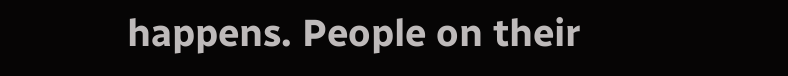happens. People on their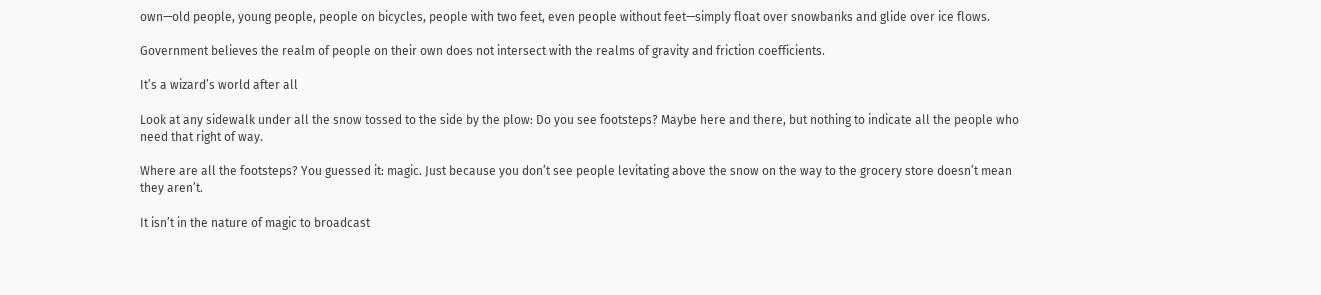own—old people, young people, people on bicycles, people with two feet, even people without feet—simply float over snowbanks and glide over ice flows.

Government believes the realm of people on their own does not intersect with the realms of gravity and friction coefficients.

It’s a wizard’s world after all

Look at any sidewalk under all the snow tossed to the side by the plow: Do you see footsteps? Maybe here and there, but nothing to indicate all the people who need that right of way.

Where are all the footsteps? You guessed it: magic. Just because you don’t see people levitating above the snow on the way to the grocery store doesn’t mean they aren’t.

It isn’t in the nature of magic to broadcast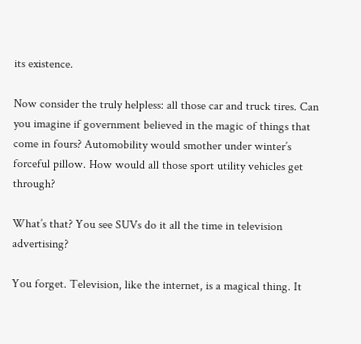its existence.

Now consider the truly helpless: all those car and truck tires. Can you imagine if government believed in the magic of things that come in fours? Automobility would smother under winter’s forceful pillow. How would all those sport utility vehicles get through?

What’s that? You see SUVs do it all the time in television advertising?

You forget. Television, like the internet, is a magical thing. It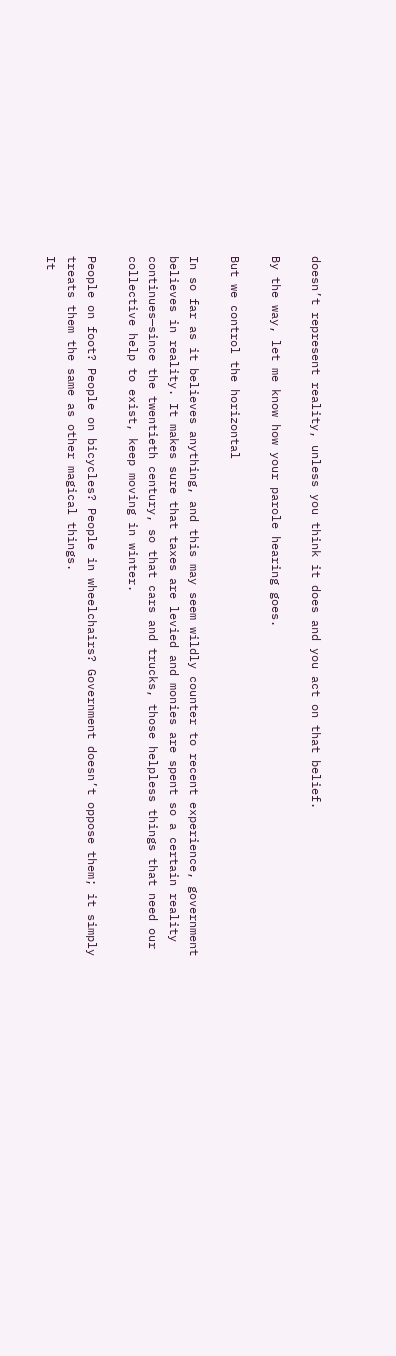doesn’t represent reality, unless you think it does and you act on that belief.

By the way, let me know how your parole hearing goes.

But we control the horizontal

In so far as it believes anything, and this may seem wildly counter to recent experience, government believes in reality. It makes sure that taxes are levied and monies are spent so a certain reality continues—since the twentieth century, so that cars and trucks, those helpless things that need our collective help to exist, keep moving in winter.

People on foot? People on bicycles? People in wheelchairs? Government doesn’t oppose them; it simply treats them the same as other magical things.
It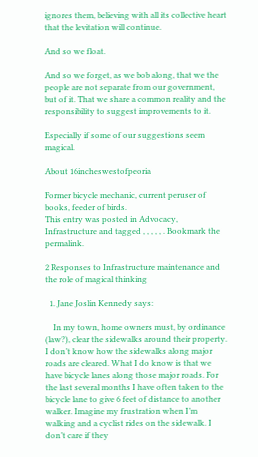ignores them, believing with all its collective heart that the levitation will continue.

And so we float.

And so we forget, as we bob along, that we the people are not separate from our government, but of it. That we share a common reality and the responsibility to suggest improvements to it.

Especially if some of our suggestions seem magical.

About 16incheswestofpeoria

Former bicycle mechanic, current peruser of books, feeder of birds.
This entry was posted in Advocacy, Infrastructure and tagged , , , , , . Bookmark the permalink.

2 Responses to Infrastructure maintenance and the role of magical thinking

  1. Jane Joslin Kennedy says:

    In my town, home owners must, by ordinance (law?), clear the sidewalks around their property. I don’t know how the sidewalks along major roads are cleared. What I do know is that we have bicycle lanes along those major roads. For the last several months I have often taken to the bicycle lane to give 6 feet of distance to another walker. Imagine my frustration when I’m walking and a cyclist rides on the sidewalk. I don’t care if they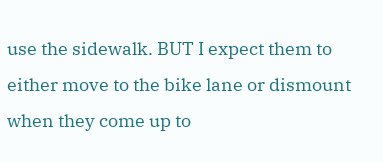use the sidewalk. BUT I expect them to either move to the bike lane or dismount when they come up to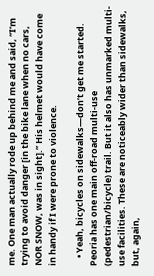me. One man actually rode up behind me and said, “I’m trying to avoid danger [in the bike lane when no cars, NOR SNOW, was in sight].” His helmet would have come in handy if I were prone to violence.

    • Yeah, bicycles on sidewalks—don’t get me started. Peoria has one main off-road multi-use (pedestrian/bicycle) trail. But it also has unmarked multi-use facilities. These are noticeably wider than sidewalks, but, again,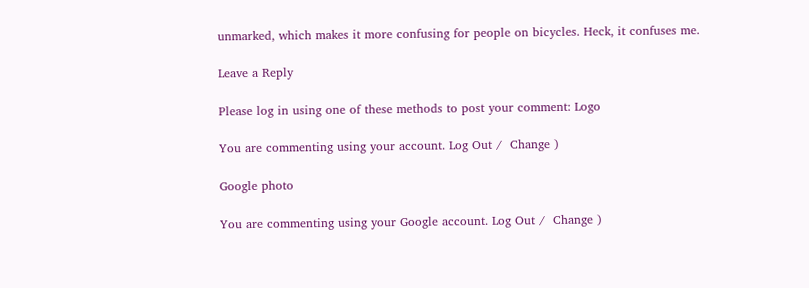unmarked, which makes it more confusing for people on bicycles. Heck, it confuses me.

Leave a Reply

Please log in using one of these methods to post your comment: Logo

You are commenting using your account. Log Out /  Change )

Google photo

You are commenting using your Google account. Log Out /  Change )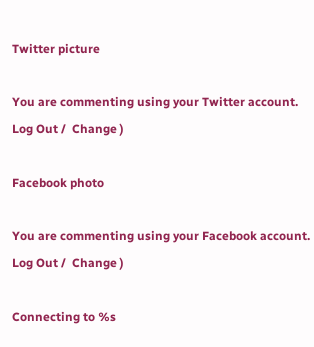Twitter picture

You are commenting using your Twitter account. Log Out /  Change )

Facebook photo

You are commenting using your Facebook account. Log Out /  Change )

Connecting to %s